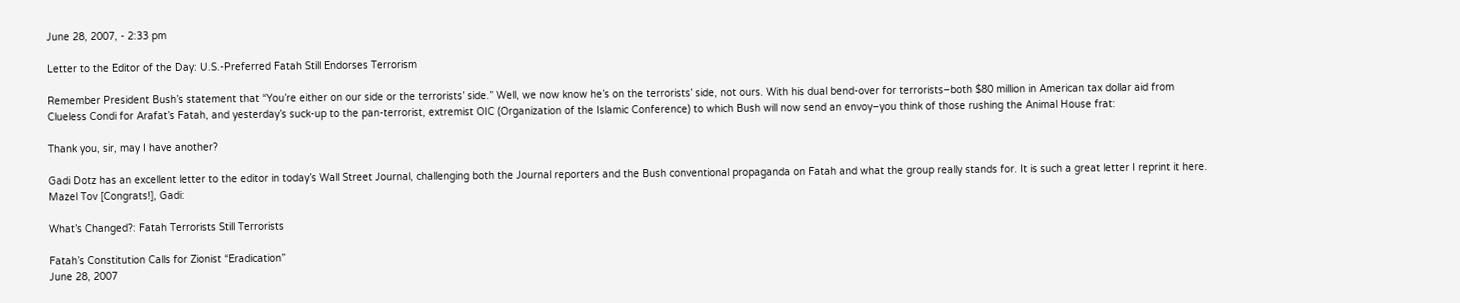June 28, 2007, - 2:33 pm

Letter to the Editor of the Day: U.S.-Preferred Fatah Still Endorses Terrorism

Remember President Bush’s statement that “You’re either on our side or the terrorists’ side.” Well, we now know he’s on the terrorists’ side, not ours. With his dual bend-over for terrorists–both $80 million in American tax dollar aid from Clueless Condi for Arafat’s Fatah, and yesterday’s suck-up to the pan-terrorist, extremist OIC (Organization of the Islamic Conference) to which Bush will now send an envoy–you think of those rushing the Animal House frat:

Thank you, sir, may I have another?

Gadi Dotz has an excellent letter to the editor in today’s Wall Street Journal, challenging both the Journal reporters and the Bush conventional propaganda on Fatah and what the group really stands for. It is such a great letter I reprint it here. Mazel Tov [Congrats!], Gadi:

What’s Changed?: Fatah Terrorists Still Terrorists

Fatah’s Constitution Calls for Zionist “Eradication”
June 28, 2007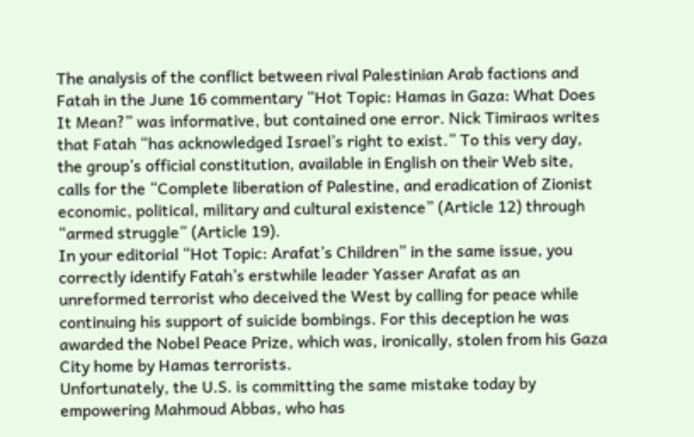The analysis of the conflict between rival Palestinian Arab factions and Fatah in the June 16 commentary “Hot Topic: Hamas in Gaza: What Does It Mean?” was informative, but contained one error. Nick Timiraos writes that Fatah “has acknowledged Israel’s right to exist.” To this very day, the group’s official constitution, available in English on their Web site, calls for the “Complete liberation of Palestine, and eradication of Zionist economic, political, military and cultural existence” (Article 12) through “armed struggle” (Article 19).
In your editorial “Hot Topic: Arafat’s Children” in the same issue, you correctly identify Fatah’s erstwhile leader Yasser Arafat as an unreformed terrorist who deceived the West by calling for peace while continuing his support of suicide bombings. For this deception he was awarded the Nobel Peace Prize, which was, ironically, stolen from his Gaza City home by Hamas terrorists.
Unfortunately, the U.S. is committing the same mistake today by empowering Mahmoud Abbas, who has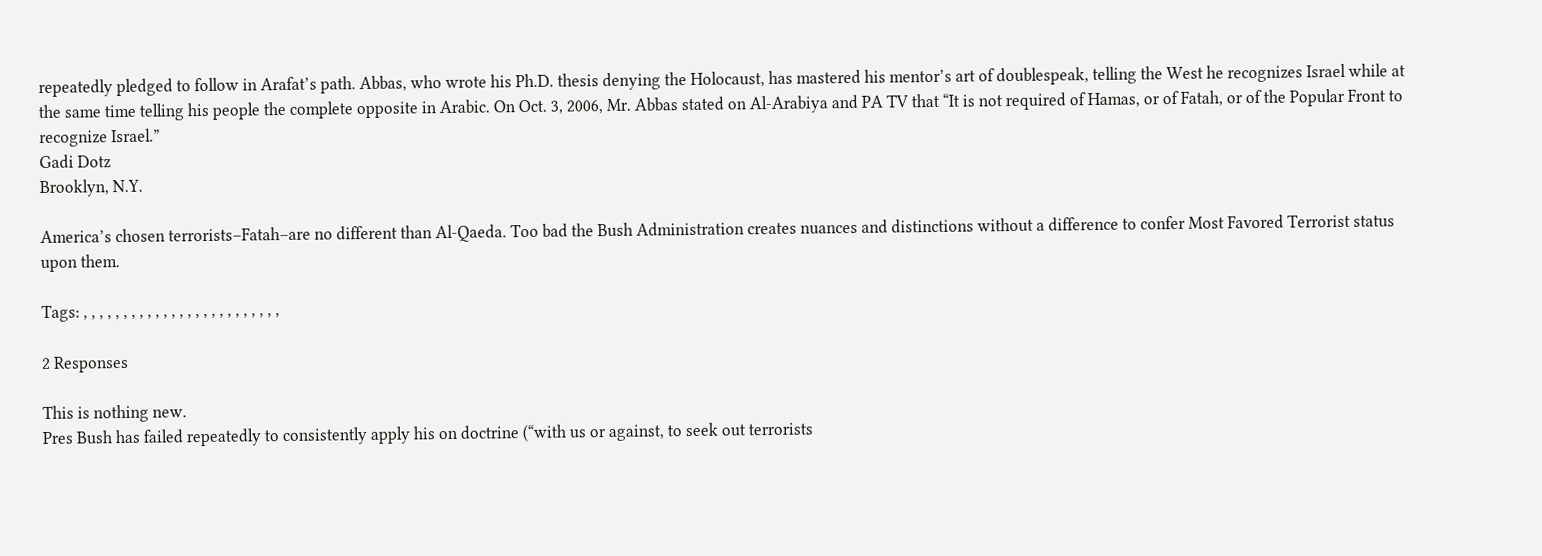repeatedly pledged to follow in Arafat’s path. Abbas, who wrote his Ph.D. thesis denying the Holocaust, has mastered his mentor’s art of doublespeak, telling the West he recognizes Israel while at the same time telling his people the complete opposite in Arabic. On Oct. 3, 2006, Mr. Abbas stated on Al-Arabiya and PA TV that “It is not required of Hamas, or of Fatah, or of the Popular Front to recognize Israel.”
Gadi Dotz
Brooklyn, N.Y.

America’s chosen terrorists–Fatah–are no different than Al-Qaeda. Too bad the Bush Administration creates nuances and distinctions without a difference to confer Most Favored Terrorist status upon them.

Tags: , , , , , , , , , , , , , , , , , , , , , , , , ,

2 Responses

This is nothing new.
Pres Bush has failed repeatedly to consistently apply his on doctrine (“with us or against, to seek out terrorists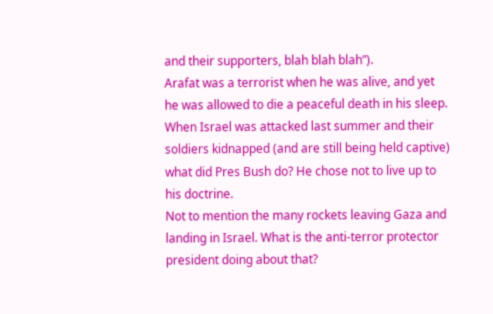and their supporters, blah blah blah”).
Arafat was a terrorist when he was alive, and yet he was allowed to die a peaceful death in his sleep.
When Israel was attacked last summer and their soldiers kidnapped (and are still being held captive) what did Pres Bush do? He chose not to live up to his doctrine.
Not to mention the many rockets leaving Gaza and landing in Israel. What is the anti-terror protector president doing about that?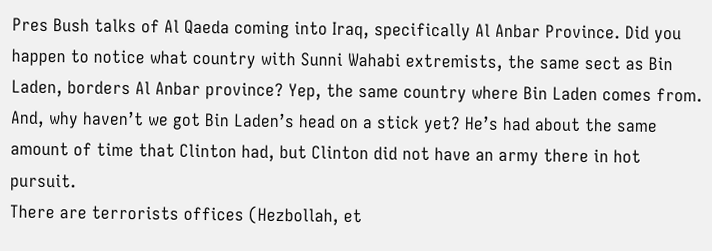Pres Bush talks of Al Qaeda coming into Iraq, specifically Al Anbar Province. Did you happen to notice what country with Sunni Wahabi extremists, the same sect as Bin Laden, borders Al Anbar province? Yep, the same country where Bin Laden comes from.
And, why haven’t we got Bin Laden’s head on a stick yet? He’s had about the same amount of time that Clinton had, but Clinton did not have an army there in hot pursuit.
There are terrorists offices (Hezbollah, et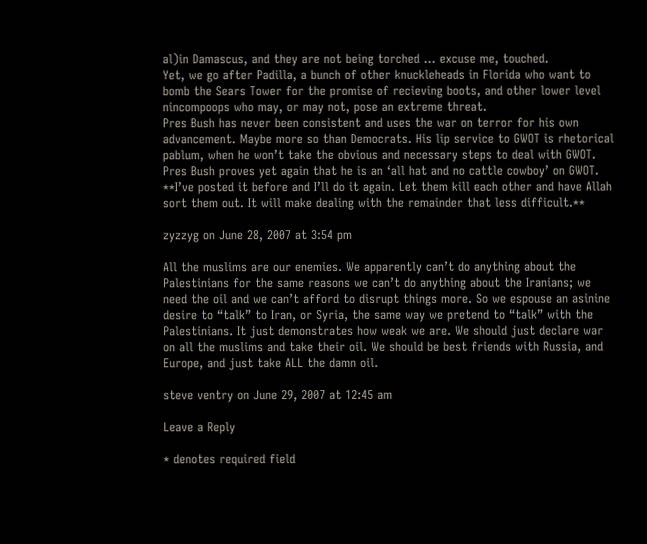al)in Damascus, and they are not being torched … excuse me, touched.
Yet, we go after Padilla, a bunch of other knuckleheads in Florida who want to bomb the Sears Tower for the promise of recieving boots, and other lower level nincompoops who may, or may not, pose an extreme threat.
Pres Bush has never been consistent and uses the war on terror for his own advancement. Maybe more so than Democrats. His lip service to GWOT is rhetorical pablum, when he won’t take the obvious and necessary steps to deal with GWOT.
Pres Bush proves yet again that he is an ‘all hat and no cattle cowboy’ on GWOT.
**I’ve posted it before and I’ll do it again. Let them kill each other and have Allah sort them out. It will make dealing with the remainder that less difficult.**

zyzzyg on June 28, 2007 at 3:54 pm

All the muslims are our enemies. We apparently can’t do anything about the Palestinians for the same reasons we can’t do anything about the Iranians; we need the oil and we can’t afford to disrupt things more. So we espouse an asinine desire to “talk” to Iran, or Syria, the same way we pretend to “talk” with the Palestinians. It just demonstrates how weak we are. We should just declare war on all the muslims and take their oil. We should be best friends with Russia, and Europe, and just take ALL the damn oil.

steve ventry on June 29, 2007 at 12:45 am

Leave a Reply

* denotes required field